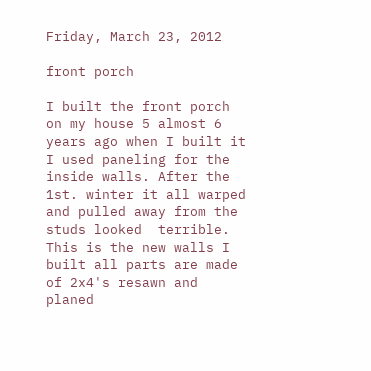Friday, March 23, 2012

front porch

I built the front porch on my house 5 almost 6 years ago when I built it I used paneling for the inside walls. After the 1st. winter it all warped and pulled away from the studs looked  terrible. This is the new walls I built all parts are made of 2x4's resawn and planed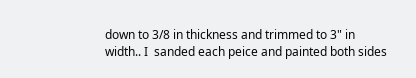down to 3/8 in thickness and trimmed to 3" in width.. I  sanded each peice and painted both sides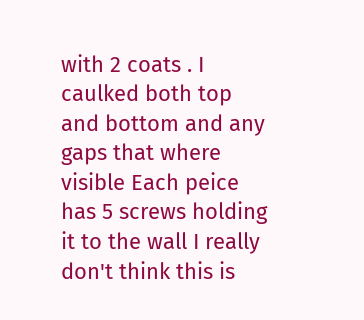with 2 coats . I caulked both top and bottom and any gaps that where visible Each peice has 5 screws holding it to the wall I really don't think this is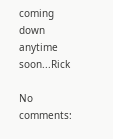coming down anytime soon...Rick

No comments: